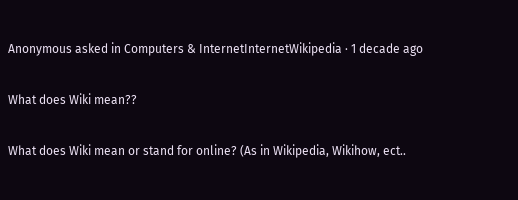Anonymous asked in Computers & InternetInternetWikipedia · 1 decade ago

What does Wiki mean??

What does Wiki mean or stand for online? (As in Wikipedia, Wikihow, ect..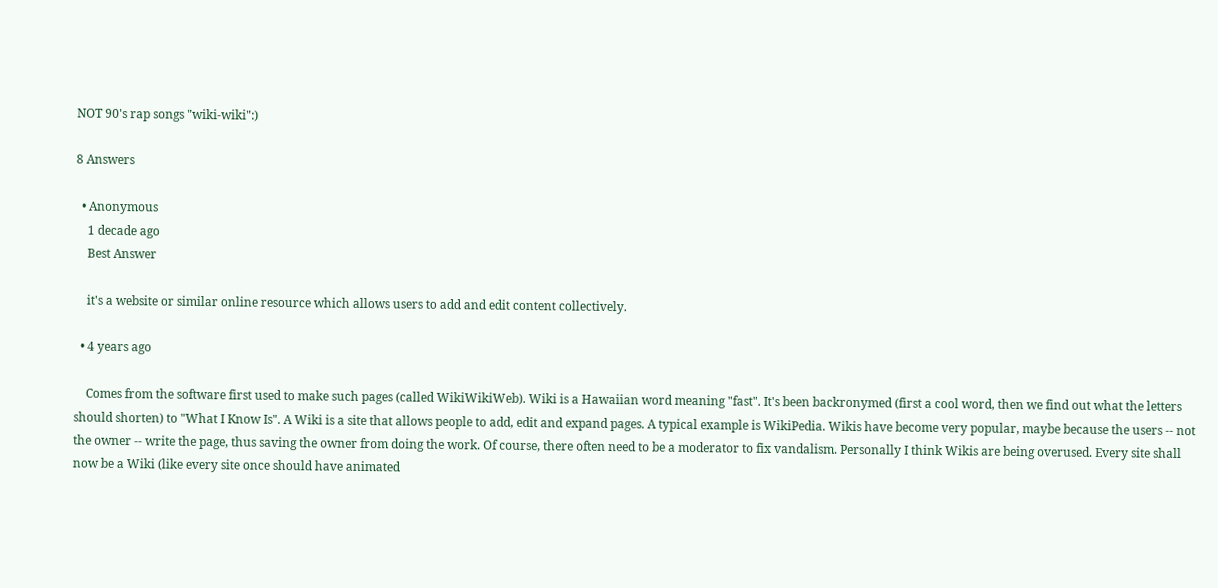NOT 90's rap songs "wiki-wiki":)

8 Answers

  • Anonymous
    1 decade ago
    Best Answer

    it's a website or similar online resource which allows users to add and edit content collectively.

  • 4 years ago

    Comes from the software first used to make such pages (called WikiWikiWeb). Wiki is a Hawaiian word meaning "fast". It's been backronymed (first a cool word, then we find out what the letters should shorten) to "What I Know Is". A Wiki is a site that allows people to add, edit and expand pages. A typical example is WikiPedia. Wikis have become very popular, maybe because the users -- not the owner -- write the page, thus saving the owner from doing the work. Of course, there often need to be a moderator to fix vandalism. Personally I think Wikis are being overused. Every site shall now be a Wiki (like every site once should have animated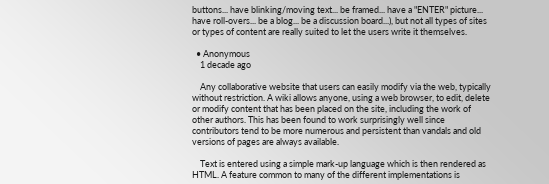buttons... have blinking/moving text... be framed... have a "ENTER" picture... have roll-overs... be a blog... be a discussion board...), but not all types of sites or types of content are really suited to let the users write it themselves.

  • Anonymous
    1 decade ago

    Any collaborative website that users can easily modify via the web, typically without restriction. A wiki allows anyone, using a web browser, to edit, delete or modify content that has been placed on the site, including the work of other authors. This has been found to work surprisingly well since contributors tend to be more numerous and persistent than vandals and old versions of pages are always available.

    Text is entered using a simple mark-up language which is then rendered as HTML. A feature common to many of the different implementations is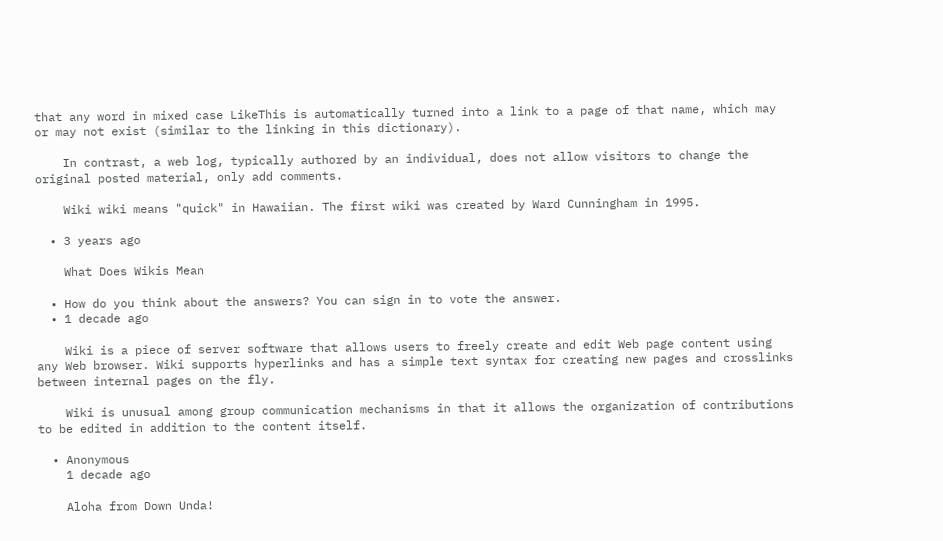that any word in mixed case LikeThis is automatically turned into a link to a page of that name, which may or may not exist (similar to the linking in this dictionary).

    In contrast, a web log, typically authored by an individual, does not allow visitors to change the original posted material, only add comments.

    Wiki wiki means "quick" in Hawaiian. The first wiki was created by Ward Cunningham in 1995.

  • 3 years ago

    What Does Wikis Mean

  • How do you think about the answers? You can sign in to vote the answer.
  • 1 decade ago

    Wiki is a piece of server software that allows users to freely create and edit Web page content using any Web browser. Wiki supports hyperlinks and has a simple text syntax for creating new pages and crosslinks between internal pages on the fly.

    Wiki is unusual among group communication mechanisms in that it allows the organization of contributions to be edited in addition to the content itself.

  • Anonymous
    1 decade ago

    Aloha from Down Unda!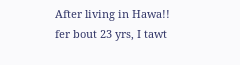After living in Hawa!! fer bout 23 yrs, I tawt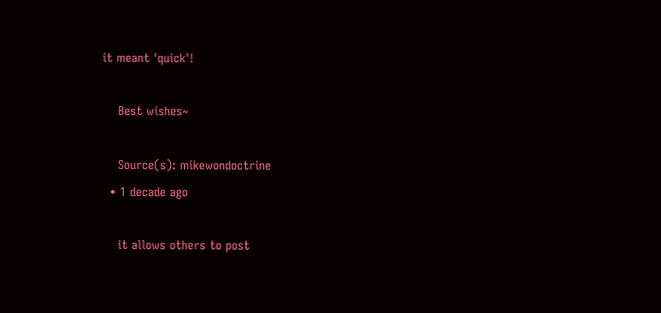it meant 'quick'!

    Best wishes~

    Source(s): mikewondoctrine
  • 1 decade ago

    it allows others to post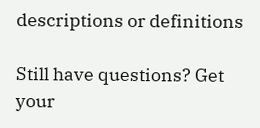descriptions or definitions

Still have questions? Get your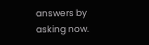answers by asking now.